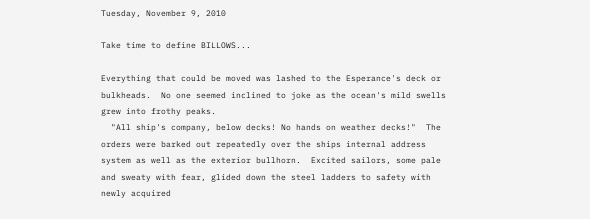Tuesday, November 9, 2010

Take time to define BILLOWS...

Everything that could be moved was lashed to the Esperance's deck or bulkheads.  No one seemed inclined to joke as the ocean's mild swells grew into frothy peaks.
  "All ship's company, below decks! No hands on weather decks!"  The orders were barked out repeatedly over the ships internal address system as well as the exterior bullhorn.  Excited sailors, some pale and sweaty with fear, glided down the steel ladders to safety with newly acquired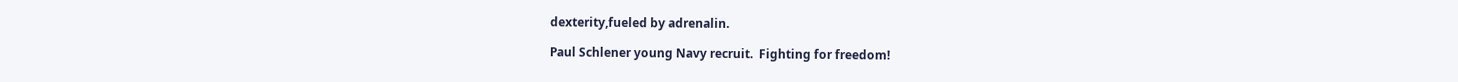dexterity,fueled by adrenalin.

Paul Schlener young Navy recruit.  Fighting for freedom!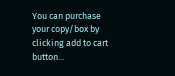You can purchase your copy/box by clicking add to cart button...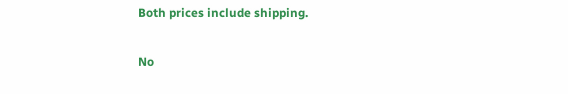Both prices include shipping.

No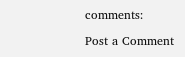comments:

Post a Comment